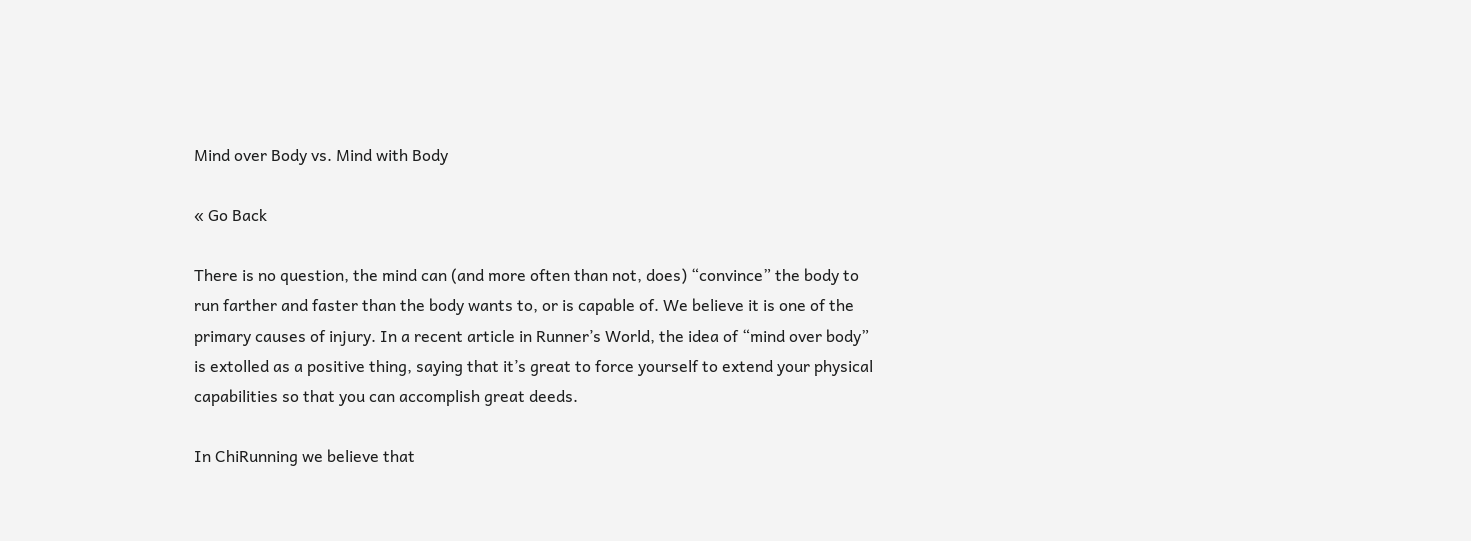Mind over Body vs. Mind with Body

« Go Back

There is no question, the mind can (and more often than not, does) “convince” the body to run farther and faster than the body wants to, or is capable of. We believe it is one of the primary causes of injury. In a recent article in Runner’s World, the idea of “mind over body” is extolled as a positive thing, saying that it’s great to force yourself to extend your physical capabilities so that you can accomplish great deeds.

In ChiRunning we believe that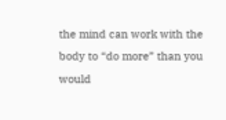the mind can work with the body to “do more” than you would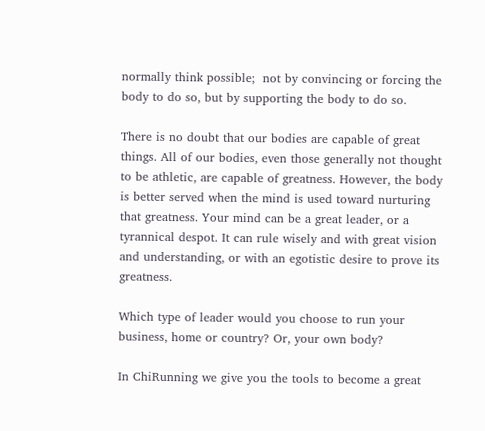normally think possible;  not by convincing or forcing the body to do so, but by supporting the body to do so.

There is no doubt that our bodies are capable of great things. All of our bodies, even those generally not thought to be athletic, are capable of greatness. However, the body is better served when the mind is used toward nurturing that greatness. Your mind can be a great leader, or a tyrannical despot. It can rule wisely and with great vision and understanding, or with an egotistic desire to prove its greatness.

Which type of leader would you choose to run your business, home or country? Or, your own body?

In ChiRunning we give you the tools to become a great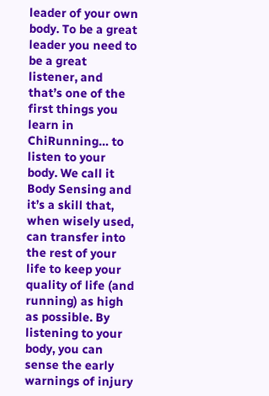leader of your own body. To be a great leader you need to be a great listener, and that’s one of the first things you learn in ChiRunning… to listen to your body. We call it Body Sensing and it’s a skill that, when wisely used, can transfer into the rest of your life to keep your quality of life (and running) as high as possible. By listening to your body, you can sense the early warnings of injury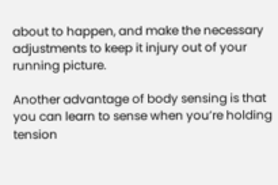about to happen, and make the necessary adjustments to keep it injury out of your running picture.

Another advantage of body sensing is that you can learn to sense when you’re holding tension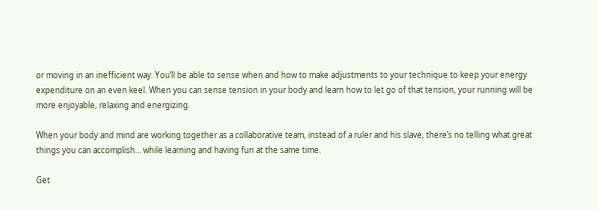or moving in an inefficient way. You’ll be able to sense when and how to make adjustments to your technique to keep your energy expenditure on an even keel. When you can sense tension in your body and learn how to let go of that tension, your running will be more enjoyable, relaxing and energizing.

When your body and mind are working together as a collaborative team, instead of a ruler and his slave, there’s no telling what great things you can accomplish… while learning and having fun at the same time.

Get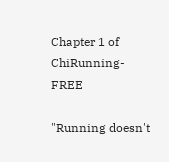Chapter 1 of ChiRunning- FREE

"Running doesn't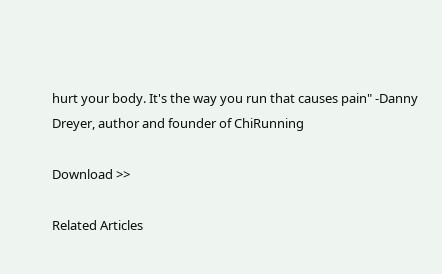hurt your body. It's the way you run that causes pain" -Danny Dreyer, author and founder of ChiRunning

Download >>

Related Articles